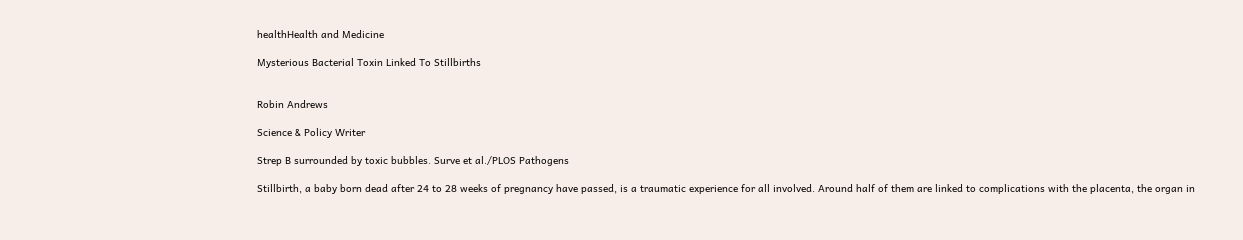healthHealth and Medicine

Mysterious Bacterial Toxin Linked To Stillbirths


Robin Andrews

Science & Policy Writer

Strep B surrounded by toxic bubbles. Surve et al./PLOS Pathogens

Stillbirth, a baby born dead after 24 to 28 weeks of pregnancy have passed, is a traumatic experience for all involved. Around half of them are linked to complications with the placenta, the organ in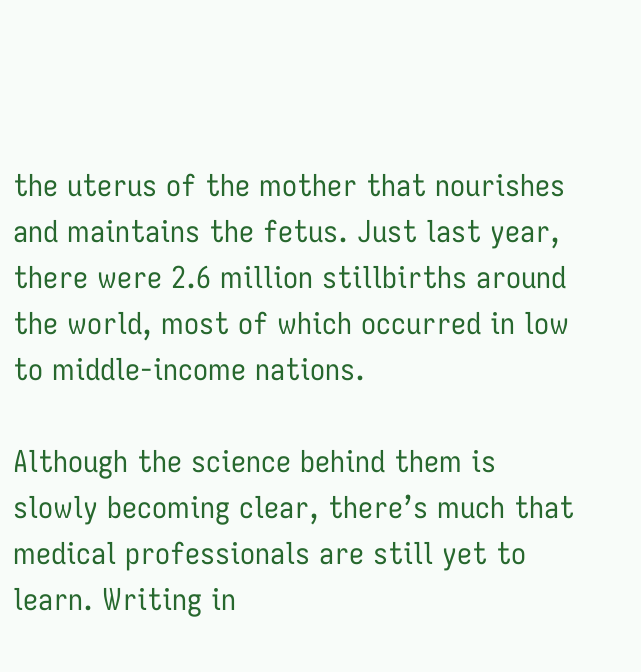the uterus of the mother that nourishes and maintains the fetus. Just last year, there were 2.6 million stillbirths around the world, most of which occurred in low to middle-income nations.

Although the science behind them is slowly becoming clear, there’s much that medical professionals are still yet to learn. Writing in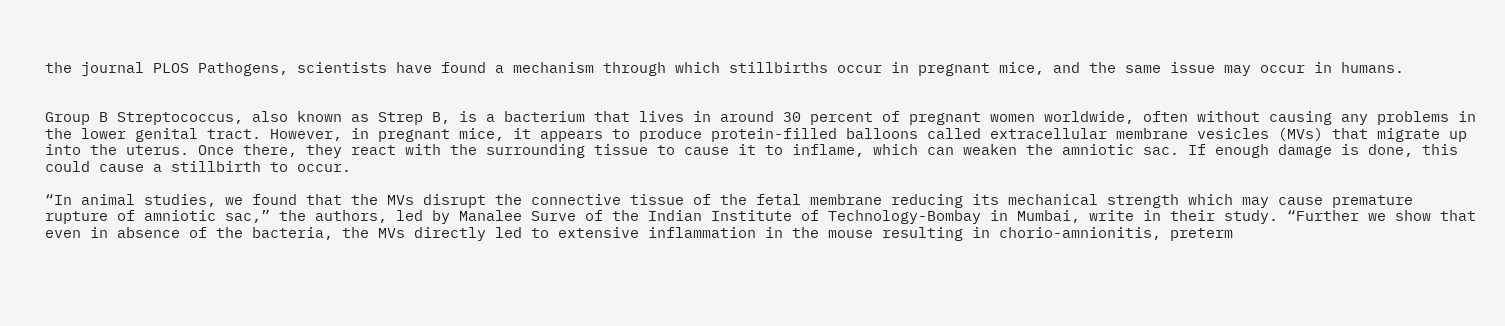the journal PLOS Pathogens, scientists have found a mechanism through which stillbirths occur in pregnant mice, and the same issue may occur in humans.


Group B Streptococcus, also known as Strep B, is a bacterium that lives in around 30 percent of pregnant women worldwide, often without causing any problems in the lower genital tract. However, in pregnant mice, it appears to produce protein-filled balloons called extracellular membrane vesicles (MVs) that migrate up into the uterus. Once there, they react with the surrounding tissue to cause it to inflame, which can weaken the amniotic sac. If enough damage is done, this could cause a stillbirth to occur.

“In animal studies, we found that the MVs disrupt the connective tissue of the fetal membrane reducing its mechanical strength which may cause premature rupture of amniotic sac,” the authors, led by Manalee Surve of the Indian Institute of Technology-Bombay in Mumbai, write in their study. “Further we show that even in absence of the bacteria, the MVs directly led to extensive inflammation in the mouse resulting in chorio-amnionitis, preterm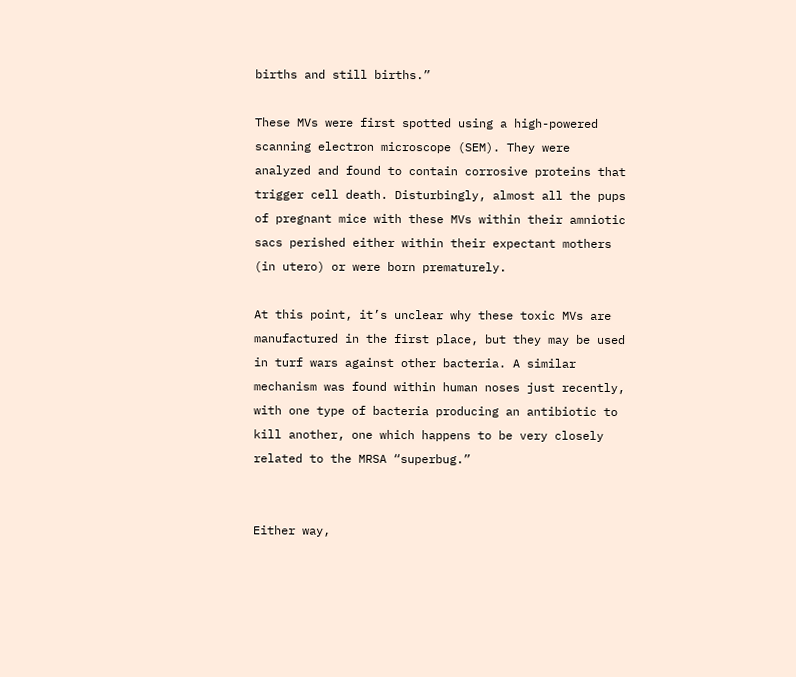births and still births.”

These MVs were first spotted using a high-powered scanning electron microscope (SEM). They were analyzed and found to contain corrosive proteins that trigger cell death. Disturbingly, almost all the pups of pregnant mice with these MVs within their amniotic sacs perished either within their expectant mothers (in utero) or were born prematurely.

At this point, it’s unclear why these toxic MVs are manufactured in the first place, but they may be used in turf wars against other bacteria. A similar mechanism was found within human noses just recently, with one type of bacteria producing an antibiotic to kill another, one which happens to be very closely related to the MRSA “superbug.”


Either way,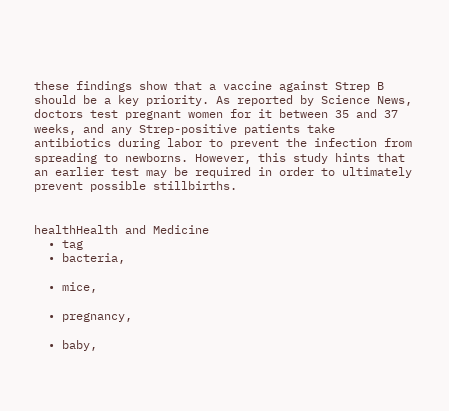these findings show that a vaccine against Strep B should be a key priority. As reported by Science News, doctors test pregnant women for it between 35 and 37 weeks, and any Strep-positive patients take antibiotics during labor to prevent the infection from spreading to newborns. However, this study hints that an earlier test may be required in order to ultimately prevent possible stillbirths.


healthHealth and Medicine
  • tag
  • bacteria,

  • mice,

  • pregnancy,

  • baby,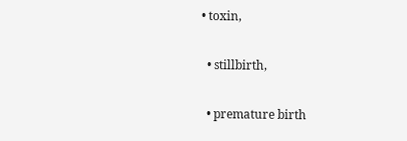• toxin,

  • stillbirth,

  • premature birth